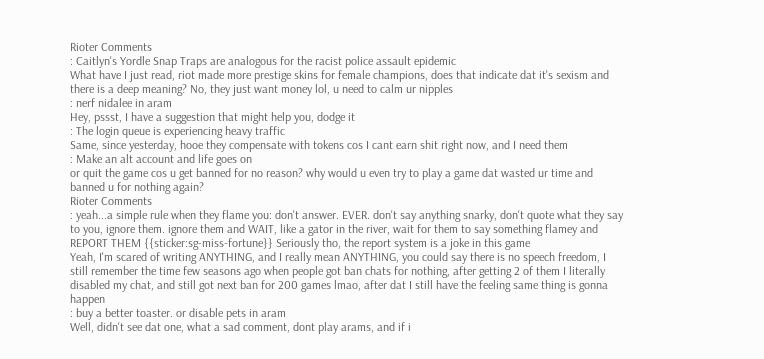Rioter Comments
: Caitlyn's Yordle Snap Traps are analogous for the racist police assault epidemic
What have I just read, riot made more prestige skins for female champions, does that indicate dat it's sexism and there is a deep meaning? No, they just want money lol, u need to calm ur nipples
: nerf nidalee in aram
Hey, pssst, I have a suggestion that might help you, dodge it
: The login queue is experiencing heavy traffic
Same, since yesterday, hooe they compensate with tokens cos I cant earn shit right now, and I need them
: Make an alt account and life goes on
or quit the game cos u get banned for no reason? why would u even try to play a game dat wasted ur time and banned u for nothing again?
Rioter Comments
: yeah...a simple rule when they flame you: don't answer. EVER. don't say anything snarky, don't quote what they say to you, ignore them. ignore them and WAIT, like a gator in the river, wait for them to say something flamey and REPORT THEM {{sticker:sg-miss-fortune}} Seriously tho, the report system is a joke in this game
Yeah, I'm scared of writing ANYTHING, and I really mean ANYTHING, you could say there is no speech freedom, I still remember the time few seasons ago when people got ban chats for nothing, after getting 2 of them I literally disabled my chat, and still got next ban for 200 games lmao, after dat I still have the feeling same thing is gonna happen
: buy a better toaster. or disable pets in aram
Well, didn't see dat one, what a sad comment, dont play arams, and if i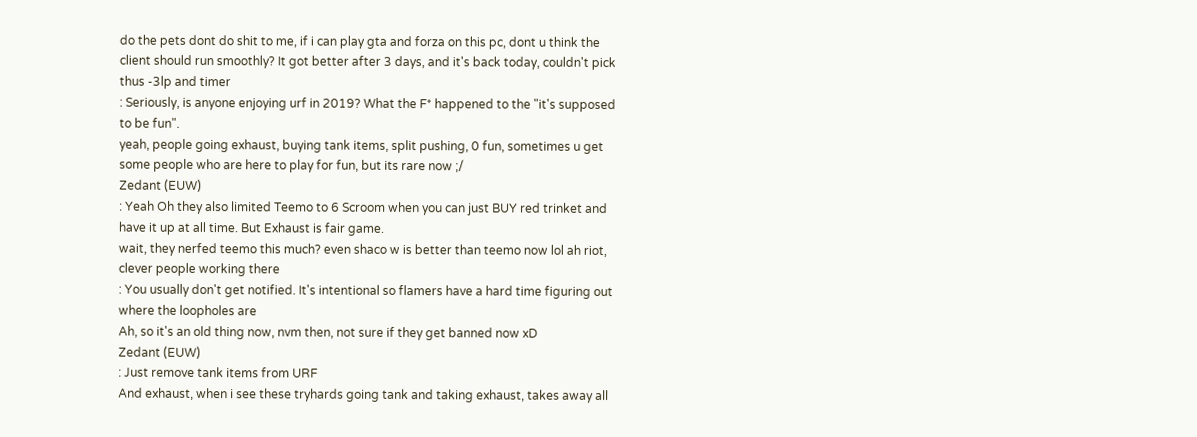do the pets dont do shit to me, if i can play gta and forza on this pc, dont u think the client should run smoothly? It got better after 3 days, and it's back today, couldn't pick thus -3lp and timer
: Seriously, is anyone enjoying urf in 2019? What the F* happened to the "it's supposed to be fun".
yeah, people going exhaust, buying tank items, split pushing, 0 fun, sometimes u get some people who are here to play for fun, but its rare now ;/
Zedant (EUW)
: Yeah Oh they also limited Teemo to 6 Scroom when you can just BUY red trinket and have it up at all time. But Exhaust is fair game.
wait, they nerfed teemo this much? even shaco w is better than teemo now lol ah riot, clever people working there
: You usually don't get notified. It's intentional so flamers have a hard time figuring out where the loopholes are
Ah, so it's an old thing now, nvm then, not sure if they get banned now xD
Zedant (EUW)
: Just remove tank items from URF
And exhaust, when i see these tryhards going tank and taking exhaust, takes away all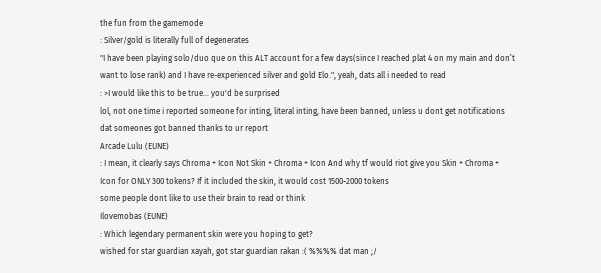the fun from the gamemode
: Silver/gold is literally full of degenerates
"I have been playing solo/duo que on this ALT account for a few days(since I reached plat 4 on my main and don’t want to lose rank) and I have re-experienced silver and gold Elo.", yeah, dats all i needed to read
: >I would like this to be true... you'd be surprised
lol, not one time i reported someone for inting, literal inting, have been banned, unless u dont get notifications dat someones got banned thanks to ur report
Arcade Lulu (EUNE)
: I mean, it clearly says Chroma + Icon Not Skin + Chroma + Icon And why tf would riot give you Skin + Chroma + Icon for ONLY 300 tokens? If it included the skin, it would cost 1500-2000 tokens
some people dont like to use their brain to read or think
Ilovemobas (EUNE)
: Which legendary permanent skin were you hoping to get?
wished for star guardian xayah, got star guardian rakan :( %%%% dat man ;/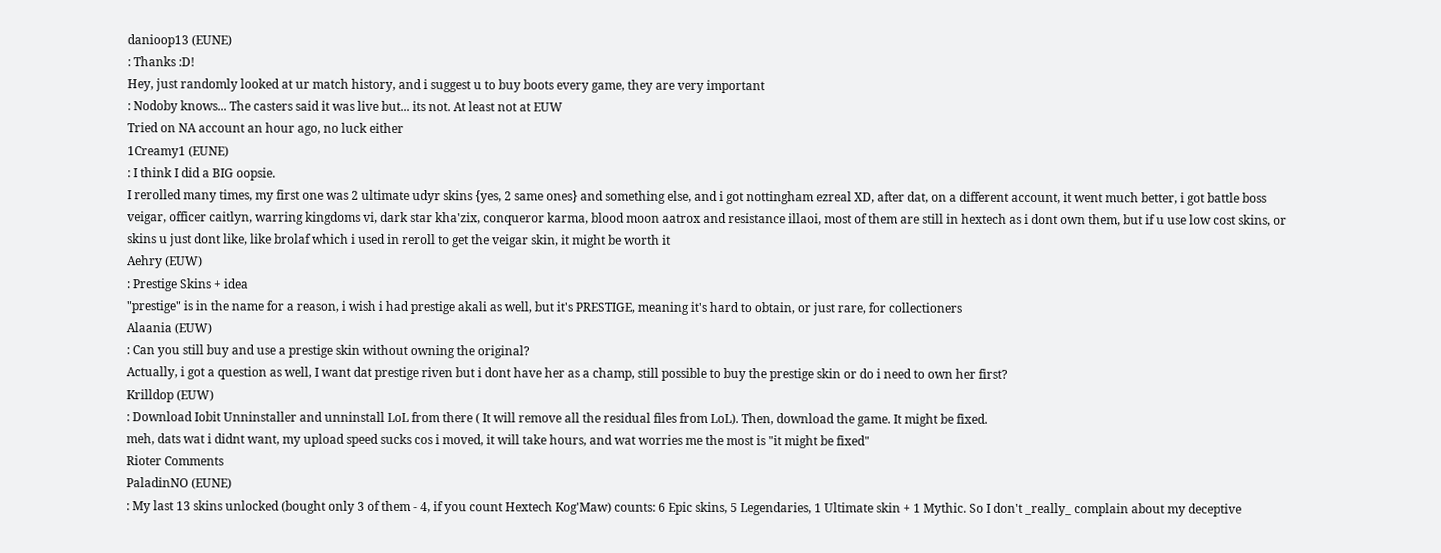danioop13 (EUNE)
: Thanks :D!
Hey, just randomly looked at ur match history, and i suggest u to buy boots every game, they are very important
: Nodoby knows... The casters said it was live but... its not. At least not at EUW
Tried on NA account an hour ago, no luck either
1Creamy1 (EUNE)
: I think I did a BIG oopsie.
I rerolled many times, my first one was 2 ultimate udyr skins {yes, 2 same ones} and something else, and i got nottingham ezreal XD, after dat, on a different account, it went much better, i got battle boss veigar, officer caitlyn, warring kingdoms vi, dark star kha'zix, conqueror karma, blood moon aatrox and resistance illaoi, most of them are still in hextech as i dont own them, but if u use low cost skins, or skins u just dont like, like brolaf which i used in reroll to get the veigar skin, it might be worth it
Aehry (EUW)
: Prestige Skins + idea
"prestige" is in the name for a reason, i wish i had prestige akali as well, but it's PRESTIGE, meaning it's hard to obtain, or just rare, for collectioners
Alaania (EUW)
: Can you still buy and use a prestige skin without owning the original?
Actually, i got a question as well, I want dat prestige riven but i dont have her as a champ, still possible to buy the prestige skin or do i need to own her first?
Krilldop (EUW)
: Download Iobit Unninstaller and unninstall LoL from there ( It will remove all the residual files from LoL). Then, download the game. It might be fixed.
meh, dats wat i didnt want, my upload speed sucks cos i moved, it will take hours, and wat worries me the most is "it might be fixed"
Rioter Comments
PaladinNO (EUNE)
: My last 13 skins unlocked (bought only 3 of them - 4, if you count Hextech Kog'Maw) counts: 6 Epic skins, 5 Legendaries, 1 Ultimate skin + 1 Mythic. So I don't _really_ complain about my deceptive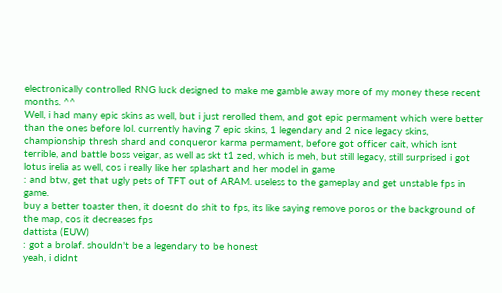electronically controlled RNG luck designed to make me gamble away more of my money these recent months. ^^
Well, i had many epic skins as well, but i just rerolled them, and got epic permament which were better than the ones before lol. currently having 7 epic skins, 1 legendary and 2 nice legacy skins, championship thresh shard and conqueror karma permament, before got officer cait, which isnt terrible, and battle boss veigar, as well as skt t1 zed, which is meh, but still legacy, still surprised i got lotus irelia as well, cos i really like her splashart and her model in game
: and btw, get that ugly pets of TFT out of ARAM. useless to the gameplay and get unstable fps in game.
buy a better toaster then, it doesnt do shit to fps, its like saying remove poros or the background of the map, cos it decreases fps
dattista (EUW)
: got a brolaf. shouldn't be a legendary to be honest
yeah, i didnt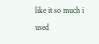like it so much i used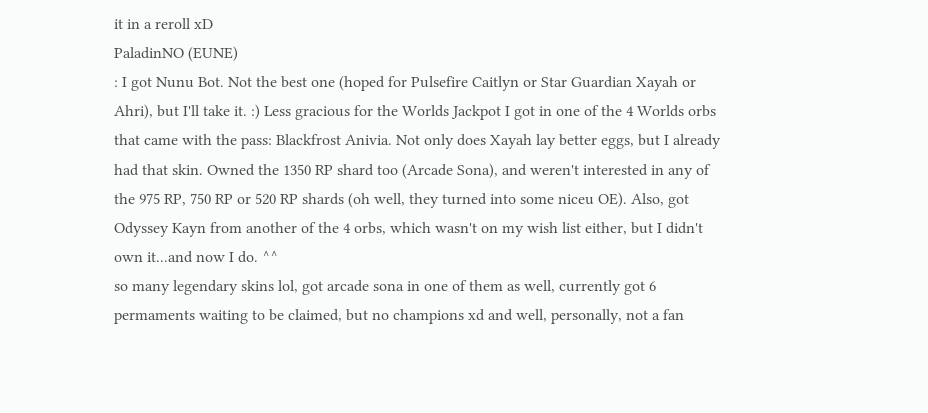it in a reroll xD
PaladinNO (EUNE)
: I got Nunu Bot. Not the best one (hoped for Pulsefire Caitlyn or Star Guardian Xayah or Ahri), but I'll take it. :) Less gracious for the Worlds Jackpot I got in one of the 4 Worlds orbs that came with the pass: Blackfrost Anivia. Not only does Xayah lay better eggs, but I already had that skin. Owned the 1350 RP shard too (Arcade Sona), and weren't interested in any of the 975 RP, 750 RP or 520 RP shards (oh well, they turned into some niceu OE). Also, got Odyssey Kayn from another of the 4 orbs, which wasn't on my wish list either, but I didn't own it...and now I do. ^^
so many legendary skins lol, got arcade sona in one of them as well, currently got 6 permaments waiting to be claimed, but no champions xd and well, personally, not a fan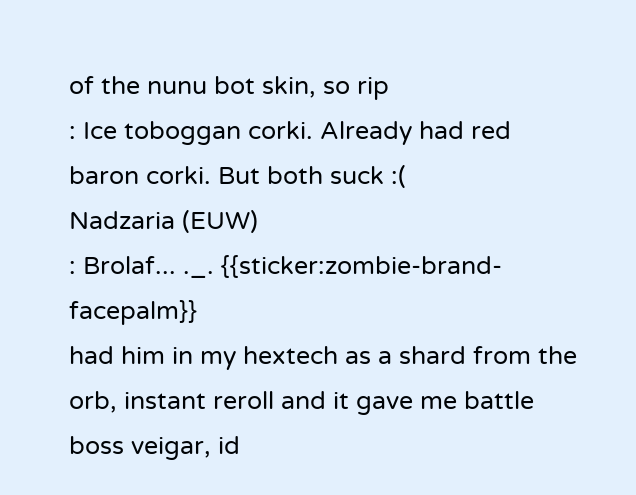of the nunu bot skin, so rip
: Ice toboggan corki. Already had red baron corki. But both suck :(
Nadzaria (EUW)
: Brolaf... ._. {{sticker:zombie-brand-facepalm}}
had him in my hextech as a shard from the orb, instant reroll and it gave me battle boss veigar, id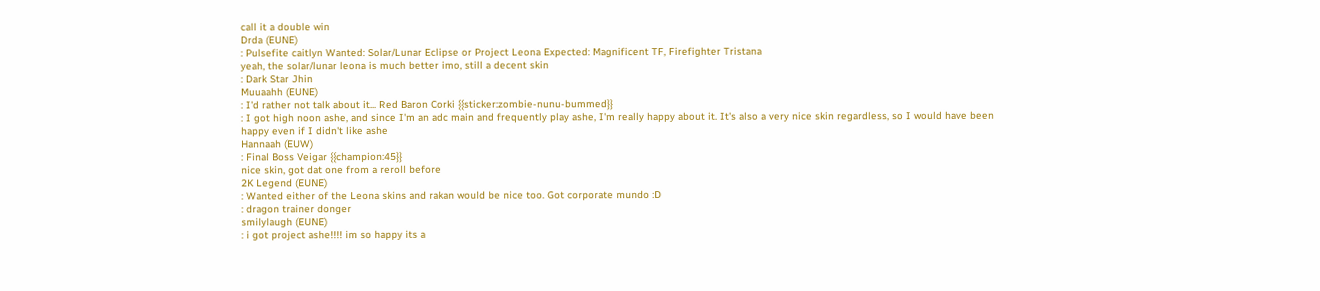call it a double win
Drda (EUNE)
: Pulsefite caitlyn Wanted: Solar/Lunar Eclipse or Project Leona Expected: Magnificent TF, Firefighter Tristana
yeah, the solar/lunar leona is much better imo, still a decent skin
: Dark Star Jhin
Muuaahh (EUNE)
: I'd rather not talk about it... Red Baron Corki {{sticker:zombie-nunu-bummed}}
: I got high noon ashe, and since I'm an adc main and frequently play ashe, I'm really happy about it. It's also a very nice skin regardless, so I would have been happy even if I didn't like ashe
Hannaah (EUW)
: Final Boss Veigar {{champion:45}}
nice skin, got dat one from a reroll before
2K Legend (EUNE)
: Wanted either of the Leona skins and rakan would be nice too. Got corporate mundo :D
: dragon trainer donger
smilylaugh (EUNE)
: i got project ashe!!!! im so happy its a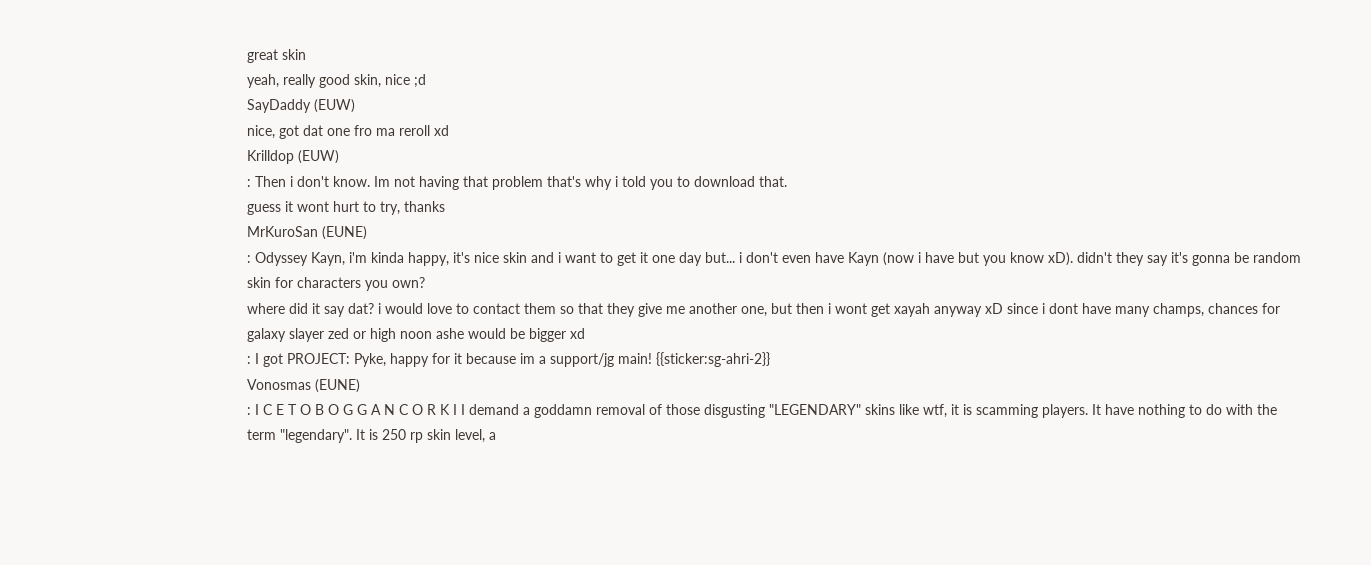great skin
yeah, really good skin, nice ;d
SayDaddy (EUW)
nice, got dat one fro ma reroll xd
Krilldop (EUW)
: Then i don't know. Im not having that problem that's why i told you to download that.
guess it wont hurt to try, thanks
MrKuroSan (EUNE)
: Odyssey Kayn, i'm kinda happy, it's nice skin and i want to get it one day but... i don't even have Kayn (now i have but you know xD). didn't they say it's gonna be random skin for characters you own?
where did it say dat? i would love to contact them so that they give me another one, but then i wont get xayah anyway xD since i dont have many champs, chances for galaxy slayer zed or high noon ashe would be bigger xd
: I got PROJECT: Pyke, happy for it because im a support/jg main! {{sticker:sg-ahri-2}}
Vonosmas (EUNE)
: I C E T O B O G G A N C O R K I I demand a goddamn removal of those disgusting "LEGENDARY" skins like wtf, it is scamming players. It have nothing to do with the term "legendary". It is 250 rp skin level, a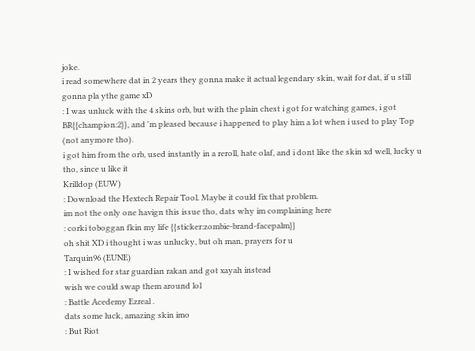joke.
i read somewhere dat in 2 years they gonna make it actual legendary skin, wait for dat, if u still gonna pla ythe game xD
: I was unluck with the 4 skins orb, but with the plain chest i got for watching games, i got BR{{champion:2}}, and 'm pleased because i happened to play him a lot when i used to play Top (not anymore tho).
i got him from the orb, used instantly in a reroll, hate olaf, and i dont like the skin xd well, lucky u tho, since u like it
Krilldop (EUW)
: Download the Hextech Repair Tool. Maybe it could fix that problem.
im not the only one havign this issue tho, dats why im complaining here
: corki toboggan fkin my life {{sticker:zombie-brand-facepalm}}
oh shit XD i thought i was unlucky, but oh man, prayers for u
Tarquin96 (EUNE)
: I wished for star guardian rakan and got xayah instead
wish we could swap them around lol
: Battle Acedemy Ezreal .
dats some luck, amazing skin imo
: But Riot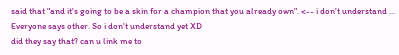said that "and it's going to be a skin for a champion that you already own". <-- i don't understand ... Everyone says other. So i don't understand yet XD
did they say that? can u link me to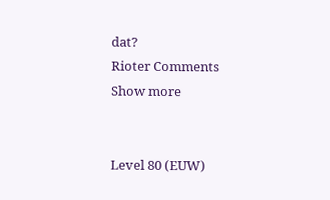dat?
Rioter Comments
Show more


Level 80 (EUW)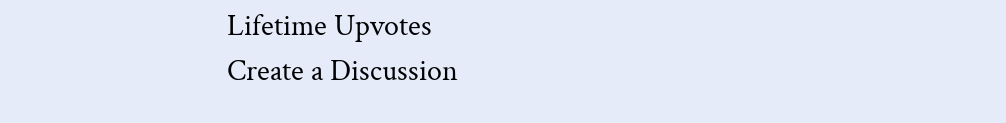Lifetime Upvotes
Create a Discussion